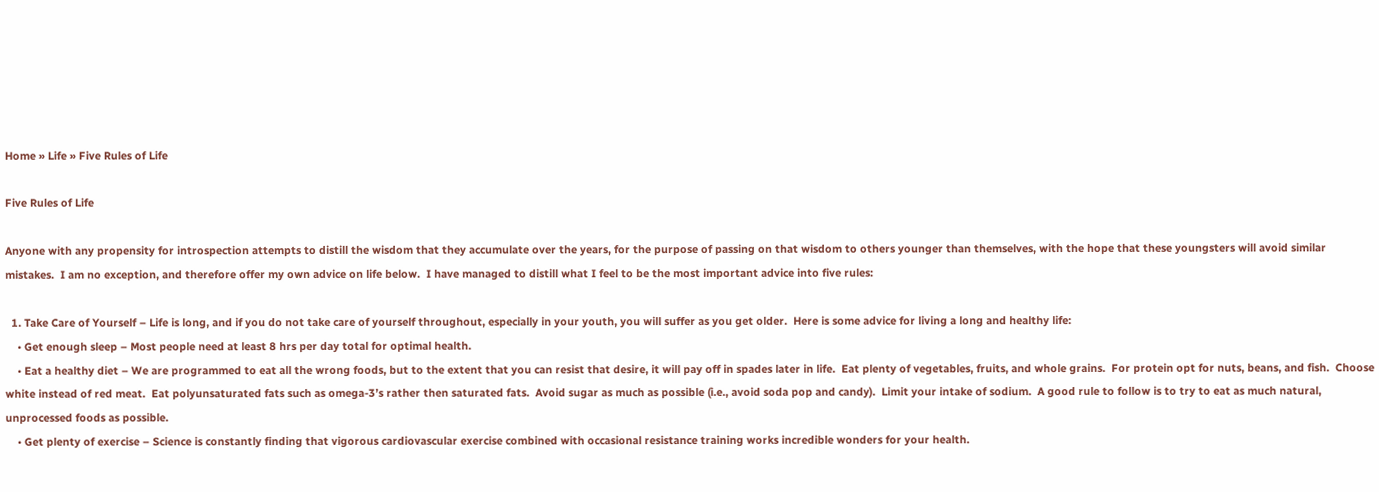Home » Life » Five Rules of Life

Five Rules of Life

Anyone with any propensity for introspection attempts to distill the wisdom that they accumulate over the years, for the purpose of passing on that wisdom to others younger than themselves, with the hope that these youngsters will avoid similar mistakes.  I am no exception, and therefore offer my own advice on life below.  I have managed to distill what I feel to be the most important advice into five rules:

  1. Take Care of Yourself – Life is long, and if you do not take care of yourself throughout, especially in your youth, you will suffer as you get older.  Here is some advice for living a long and healthy life:
    • Get enough sleep – Most people need at least 8 hrs per day total for optimal health.
    • Eat a healthy diet – We are programmed to eat all the wrong foods, but to the extent that you can resist that desire, it will pay off in spades later in life.  Eat plenty of vegetables, fruits, and whole grains.  For protein opt for nuts, beans, and fish.  Choose white instead of red meat.  Eat polyunsaturated fats such as omega-3’s rather then saturated fats.  Avoid sugar as much as possible (i.e., avoid soda pop and candy).  Limit your intake of sodium.  A good rule to follow is to try to eat as much natural, unprocessed foods as possible.
    • Get plenty of exercise – Science is constantly finding that vigorous cardiovascular exercise combined with occasional resistance training works incredible wonders for your health.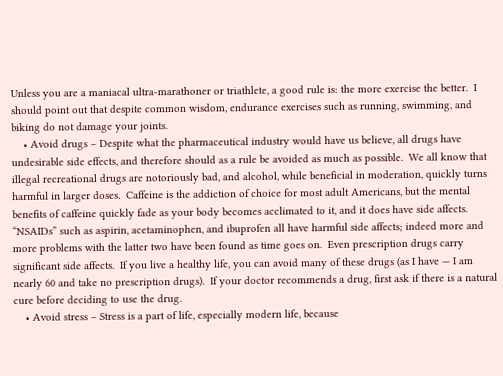Unless you are a maniacal ultra-marathoner or triathlete, a good rule is: the more exercise the better.  I should point out that despite common wisdom, endurance exercises such as running, swimming, and biking do not damage your joints.
    • Avoid drugs – Despite what the pharmaceutical industry would have us believe, all drugs have undesirable side effects, and therefore should as a rule be avoided as much as possible.  We all know that illegal recreational drugs are notoriously bad, and alcohol, while beneficial in moderation, quickly turns harmful in larger doses.  Caffeine is the addiction of choice for most adult Americans, but the mental benefits of caffeine quickly fade as your body becomes acclimated to it, and it does have side affects.  “NSAIDs” such as aspirin, acetaminophen, and ibuprofen all have harmful side affects; indeed more and more problems with the latter two have been found as time goes on.  Even prescription drugs carry significant side affects.  If you live a healthy life, you can avoid many of these drugs (as I have — I am nearly 60 and take no prescription drugs).  If your doctor recommends a drug, first ask if there is a natural cure before deciding to use the drug.
    • Avoid stress – Stress is a part of life, especially modern life, because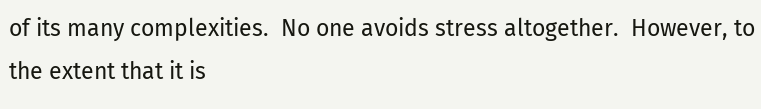of its many complexities.  No one avoids stress altogether.  However, to the extent that it is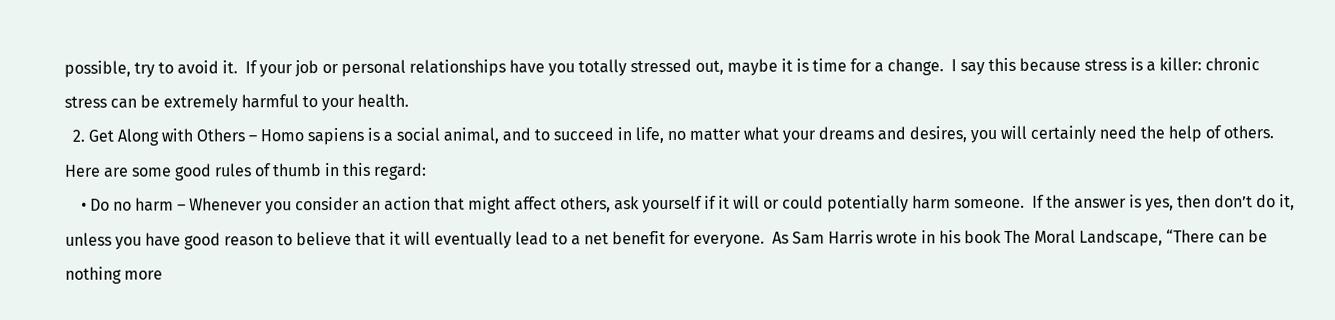possible, try to avoid it.  If your job or personal relationships have you totally stressed out, maybe it is time for a change.  I say this because stress is a killer: chronic stress can be extremely harmful to your health.
  2. Get Along with Others – Homo sapiens is a social animal, and to succeed in life, no matter what your dreams and desires, you will certainly need the help of others.  Here are some good rules of thumb in this regard:
    • Do no harm – Whenever you consider an action that might affect others, ask yourself if it will or could potentially harm someone.  If the answer is yes, then don’t do it, unless you have good reason to believe that it will eventually lead to a net benefit for everyone.  As Sam Harris wrote in his book The Moral Landscape, “There can be nothing more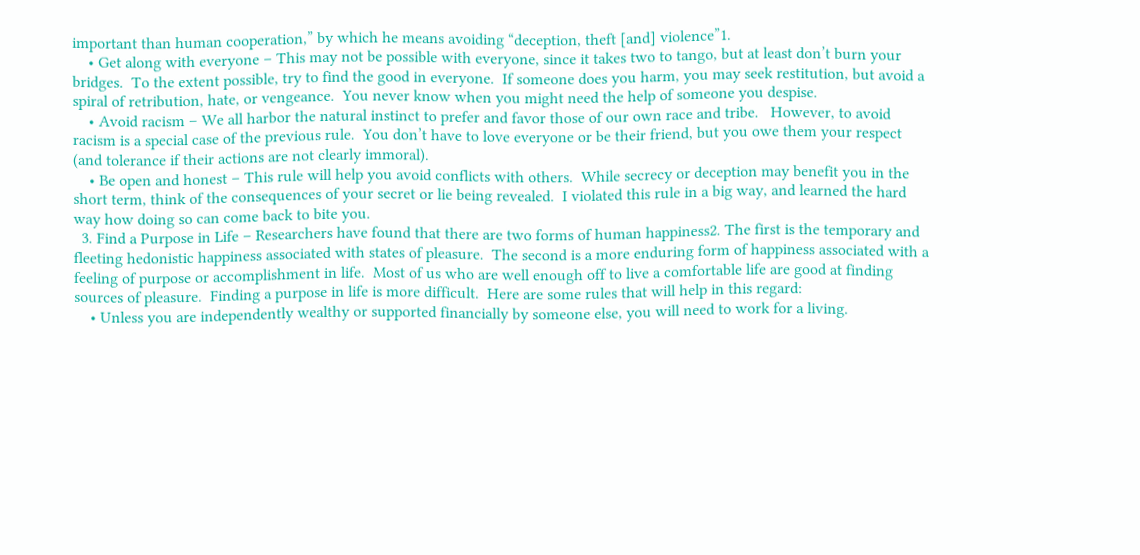important than human cooperation,” by which he means avoiding “deception, theft [and] violence”1.
    • Get along with everyone – This may not be possible with everyone, since it takes two to tango, but at least don’t burn your bridges.  To the extent possible, try to find the good in everyone.  If someone does you harm, you may seek restitution, but avoid a spiral of retribution, hate, or vengeance.  You never know when you might need the help of someone you despise.
    • Avoid racism – We all harbor the natural instinct to prefer and favor those of our own race and tribe.   However, to avoid racism is a special case of the previous rule.  You don’t have to love everyone or be their friend, but you owe them your respect (and tolerance if their actions are not clearly immoral).
    • Be open and honest – This rule will help you avoid conflicts with others.  While secrecy or deception may benefit you in the short term, think of the consequences of your secret or lie being revealed.  I violated this rule in a big way, and learned the hard way how doing so can come back to bite you.
  3. Find a Purpose in Life – Researchers have found that there are two forms of human happiness2. The first is the temporary and fleeting hedonistic happiness associated with states of pleasure.  The second is a more enduring form of happiness associated with a feeling of purpose or accomplishment in life.  Most of us who are well enough off to live a comfortable life are good at finding sources of pleasure.  Finding a purpose in life is more difficult.  Here are some rules that will help in this regard:
    • Unless you are independently wealthy or supported financially by someone else, you will need to work for a living.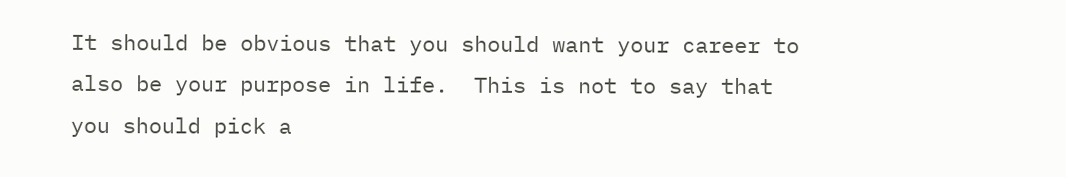It should be obvious that you should want your career to also be your purpose in life.  This is not to say that you should pick a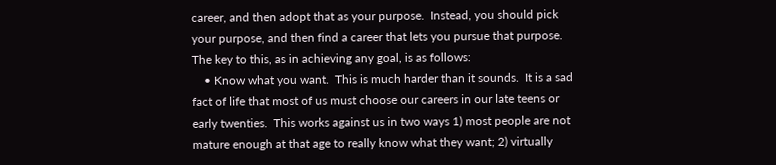career, and then adopt that as your purpose.  Instead, you should pick your purpose, and then find a career that lets you pursue that purpose.  The key to this, as in achieving any goal, is as follows:
    • Know what you want.  This is much harder than it sounds.  It is a sad fact of life that most of us must choose our careers in our late teens or early twenties.  This works against us in two ways 1) most people are not mature enough at that age to really know what they want; 2) virtually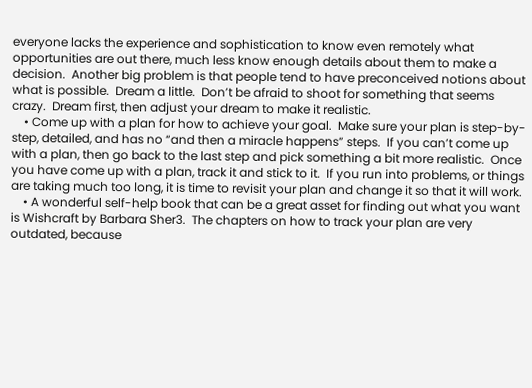everyone lacks the experience and sophistication to know even remotely what opportunities are out there, much less know enough details about them to make a decision.  Another big problem is that people tend to have preconceived notions about what is possible.  Dream a little.  Don’t be afraid to shoot for something that seems crazy.  Dream first, then adjust your dream to make it realistic.
    • Come up with a plan for how to achieve your goal.  Make sure your plan is step-by-step, detailed, and has no “and then a miracle happens” steps.  If you can’t come up with a plan, then go back to the last step and pick something a bit more realistic.  Once you have come up with a plan, track it and stick to it.  If you run into problems, or things are taking much too long, it is time to revisit your plan and change it so that it will work.
    • A wonderful self-help book that can be a great asset for finding out what you want is Wishcraft by Barbara Sher3.  The chapters on how to track your plan are very outdated, because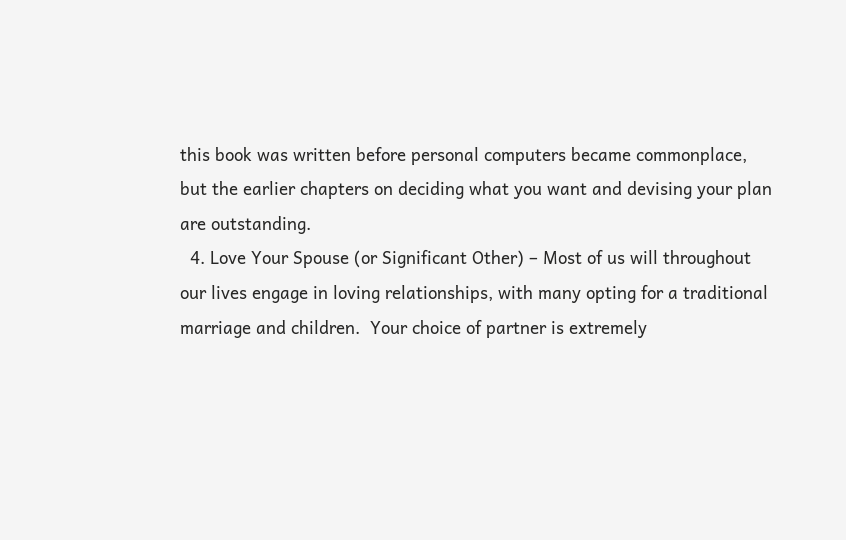this book was written before personal computers became commonplace, but the earlier chapters on deciding what you want and devising your plan are outstanding.
  4. Love Your Spouse (or Significant Other) – Most of us will throughout our lives engage in loving relationships, with many opting for a traditional marriage and children.  Your choice of partner is extremely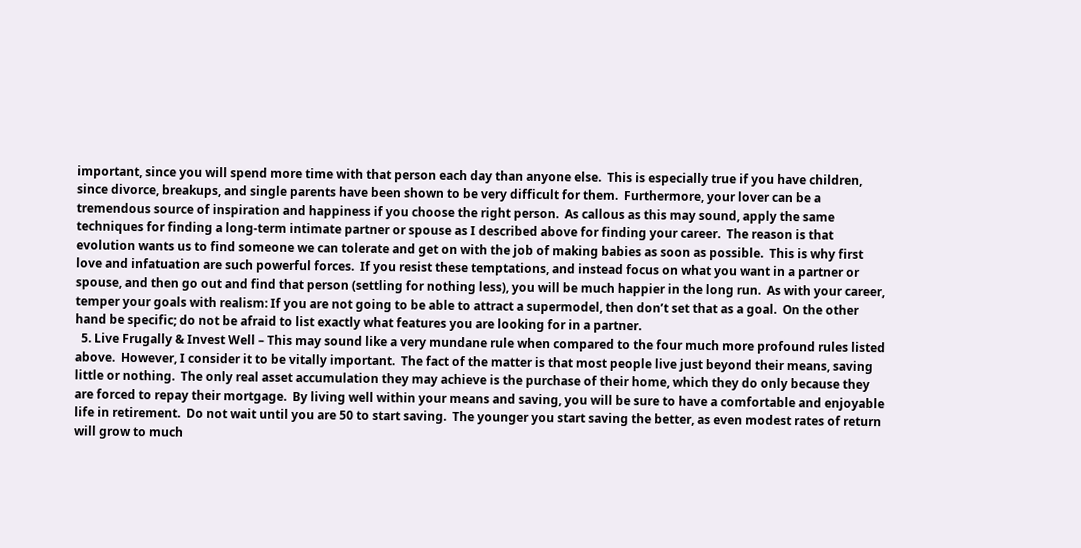important, since you will spend more time with that person each day than anyone else.  This is especially true if you have children, since divorce, breakups, and single parents have been shown to be very difficult for them.  Furthermore, your lover can be a tremendous source of inspiration and happiness if you choose the right person.  As callous as this may sound, apply the same techniques for finding a long-term intimate partner or spouse as I described above for finding your career.  The reason is that evolution wants us to find someone we can tolerate and get on with the job of making babies as soon as possible.  This is why first love and infatuation are such powerful forces.  If you resist these temptations, and instead focus on what you want in a partner or spouse, and then go out and find that person (settling for nothing less), you will be much happier in the long run.  As with your career, temper your goals with realism: If you are not going to be able to attract a supermodel, then don’t set that as a goal.  On the other hand be specific; do not be afraid to list exactly what features you are looking for in a partner.
  5. Live Frugally & Invest Well – This may sound like a very mundane rule when compared to the four much more profound rules listed above.  However, I consider it to be vitally important.  The fact of the matter is that most people live just beyond their means, saving little or nothing.  The only real asset accumulation they may achieve is the purchase of their home, which they do only because they are forced to repay their mortgage.  By living well within your means and saving, you will be sure to have a comfortable and enjoyable life in retirement.  Do not wait until you are 50 to start saving.  The younger you start saving the better, as even modest rates of return will grow to much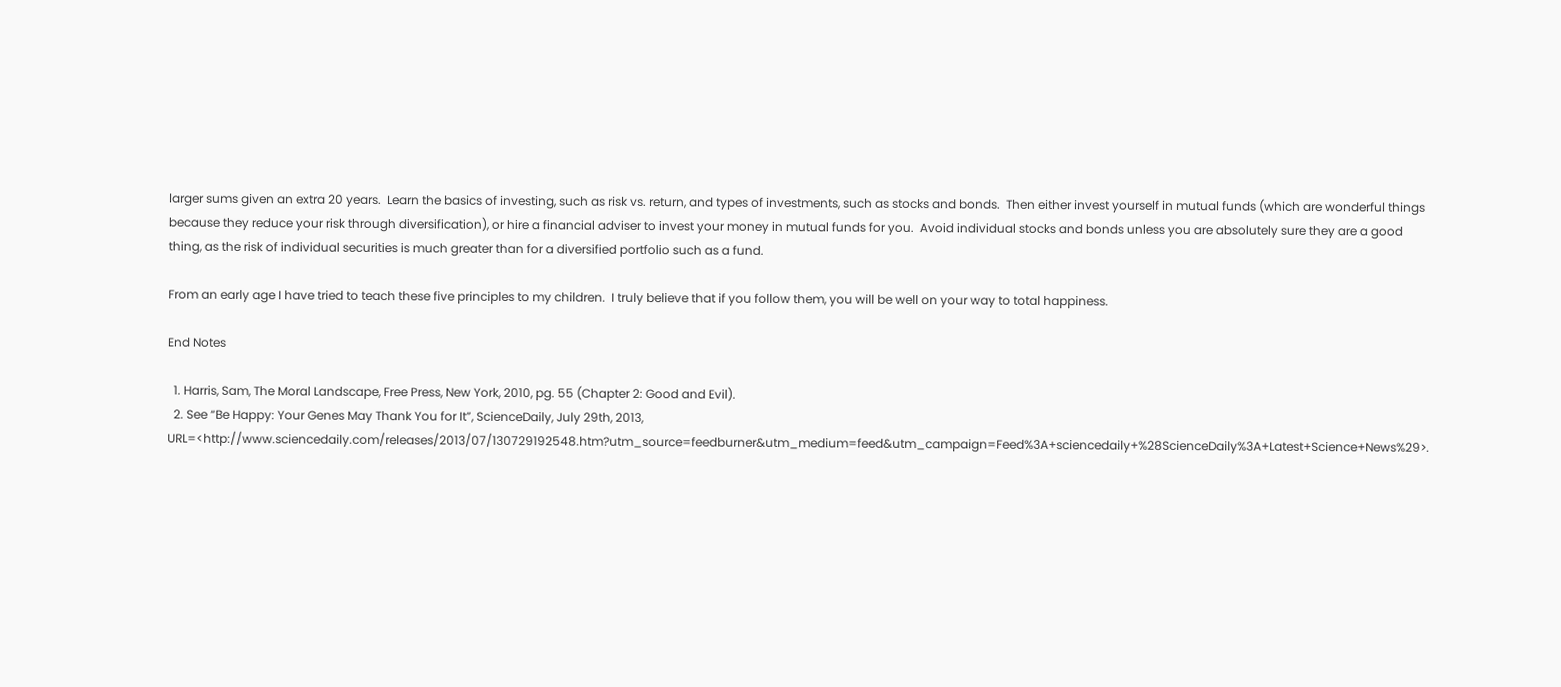larger sums given an extra 20 years.  Learn the basics of investing, such as risk vs. return, and types of investments, such as stocks and bonds.  Then either invest yourself in mutual funds (which are wonderful things because they reduce your risk through diversification), or hire a financial adviser to invest your money in mutual funds for you.  Avoid individual stocks and bonds unless you are absolutely sure they are a good thing, as the risk of individual securities is much greater than for a diversified portfolio such as a fund.

From an early age I have tried to teach these five principles to my children.  I truly believe that if you follow them, you will be well on your way to total happiness.

End Notes

  1. Harris, Sam, The Moral Landscape, Free Press, New York, 2010, pg. 55 (Chapter 2: Good and Evil).
  2. See “Be Happy: Your Genes May Thank You for It”, ScienceDaily, July 29th, 2013, URL=<http://www.sciencedaily.com/releases/2013/07/130729192548.htm?utm_source=feedburner&utm_medium=feed&utm_campaign=Feed%3A+sciencedaily+%28ScienceDaily%3A+Latest+Science+News%29>.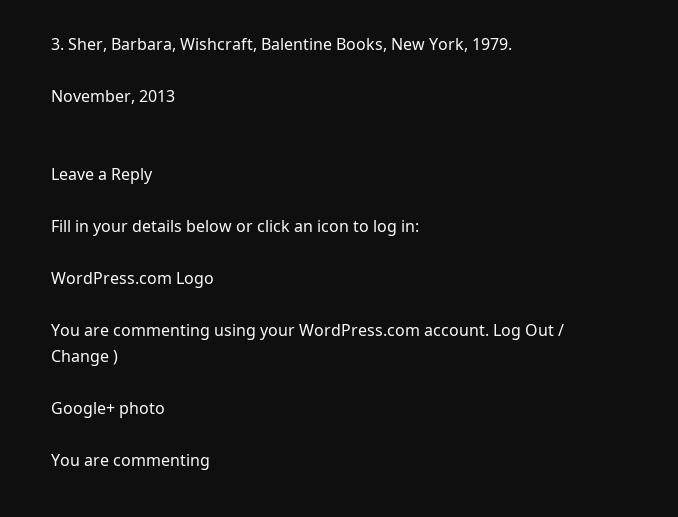3. Sher, Barbara, Wishcraft, Balentine Books, New York, 1979.

November, 2013


Leave a Reply

Fill in your details below or click an icon to log in:

WordPress.com Logo

You are commenting using your WordPress.com account. Log Out /  Change )

Google+ photo

You are commenting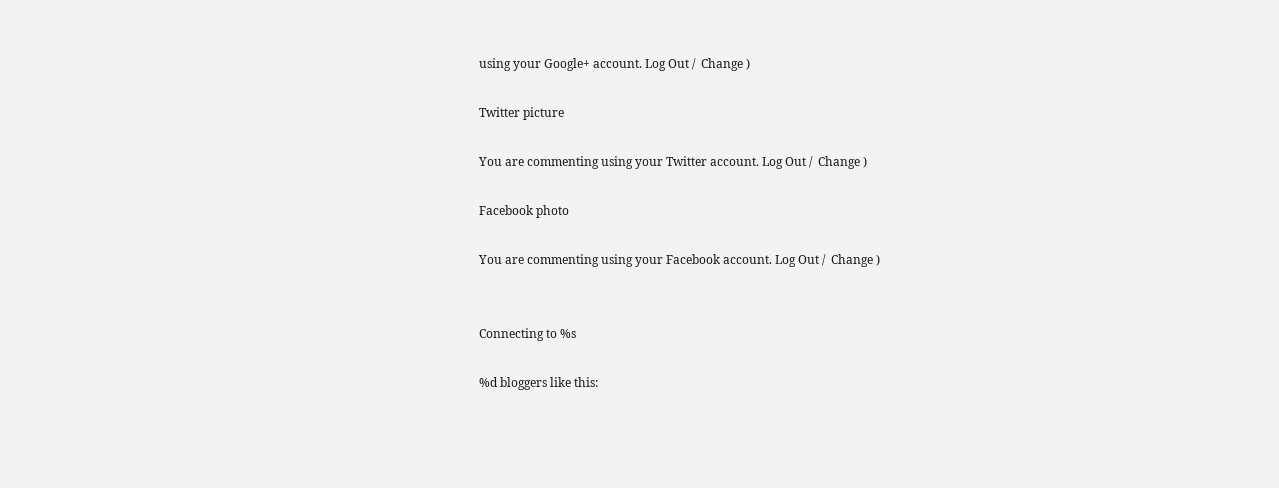using your Google+ account. Log Out /  Change )

Twitter picture

You are commenting using your Twitter account. Log Out /  Change )

Facebook photo

You are commenting using your Facebook account. Log Out /  Change )


Connecting to %s

%d bloggers like this: